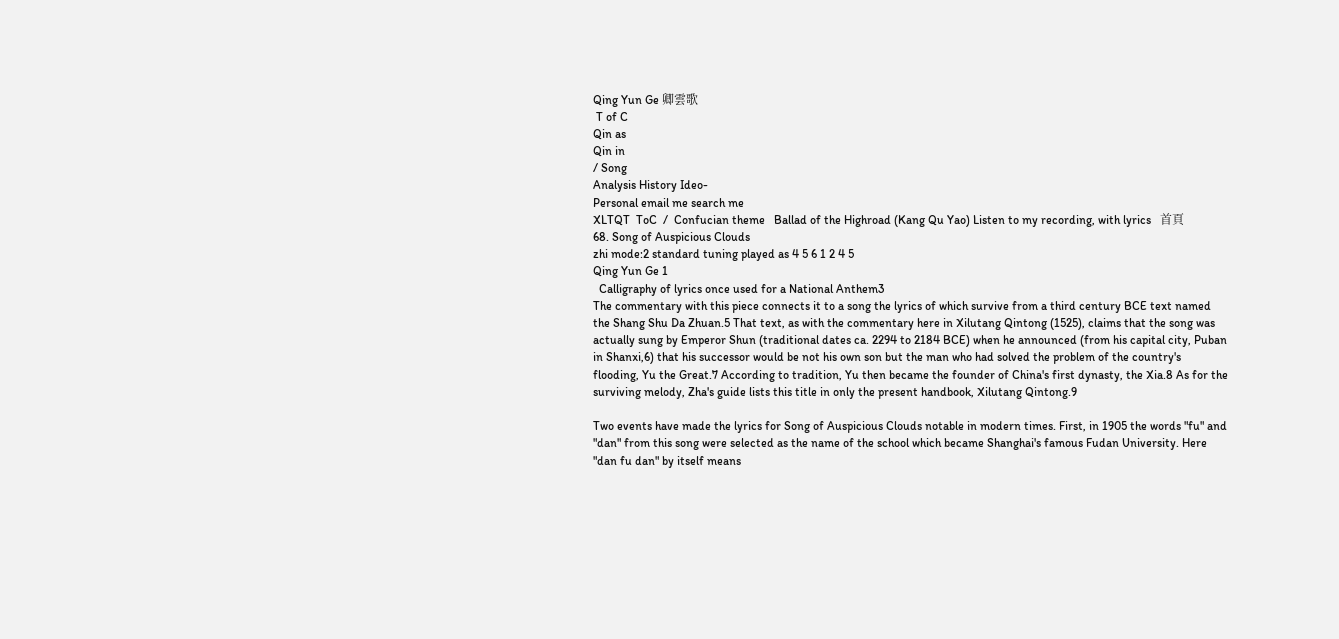Qing Yun Ge 卿雲歌
 T of C
Qin as
Qin in
/ Song
Analysis History Ideo-
Personal email me search me
XLTQT  ToC  /  Confucian theme   Ballad of the Highroad (Kang Qu Yao) Listen to my recording, with lyrics   首頁
68. Song of Auspicious Clouds
zhi mode:2 standard tuning played as 4 5 6 1 2 4 5
Qing Yun Ge 1
  Calligraphy of lyrics once used for a National Anthem3
The commentary with this piece connects it to a song the lyrics of which survive from a third century BCE text named the Shang Shu Da Zhuan.5 That text, as with the commentary here in Xilutang Qintong (1525), claims that the song was actually sung by Emperor Shun (traditional dates ca. 2294 to 2184 BCE) when he announced (from his capital city, Puban in Shanxi,6) that his successor would be not his own son but the man who had solved the problem of the country's flooding, Yu the Great.7 According to tradition, Yu then became the founder of China's first dynasty, the Xia.8 As for the surviving melody, Zha's guide lists this title in only the present handbook, Xilutang Qintong.9

Two events have made the lyrics for Song of Auspicious Clouds notable in modern times. First, in 1905 the words "fu" and "dan" from this song were selected as the name of the school which became Shanghai's famous Fudan University. Here "dan fu dan" by itself means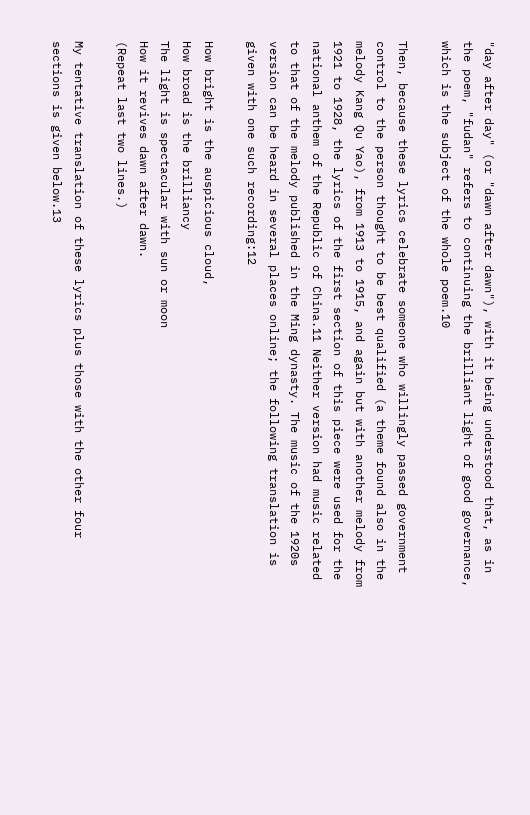"day after day" (or "dawn after dawn"), with it being understood that, as in the poem, "fudan" refers to continuing the brilliant light of good governance, which is the subject of the whole poem.10

Then, because these lyrics celebrate someone who willingly passed government control to the person thought to be best qualified (a theme found also in the melody Kang Qu Yao), from 1913 to 1915, and again but with another melody from 1921 to 1928, the lyrics of the first section of this piece were used for the national anthem of the Republic of China.11 Neither version had music related to that of the melody published in the Ming dynasty. The music of the 1920s version can be heard in several places online; the following translation is given with one such recording:12

How bright is the auspicious cloud,
How broad is the brilliancy
The light is spectacular with sun or moon
How it revives dawn after dawn.
(Repeat last two lines.)

My tentative translation of these lyrics plus those with the other four sections is given below.13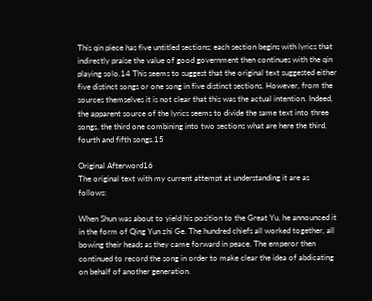This qin piece has five untitled sections; each section begins with lyrics that indirectly praise the value of good government then continues with the qin playing solo.14 This seems to suggest that the original text suggested either five distinct songs or one song in five distinct sections. However, from the sources themselves it is not clear that this was the actual intention. Indeed, the apparent source of the lyrics seems to divide the same text into three songs, the third one combining into two sections what are here the third, fourth and fifth songs.15

Original Afterword16
The original text with my current attempt at understanding it are as follows:

When Shun was about to yield his position to the Great Yu, he announced it in the form of Qing Yun zhi Ge. The hundred chiefs all worked together, all bowing their heads as they came forward in peace. The emperor then continued to record the song in order to make clear the idea of abdicating on behalf of another generation.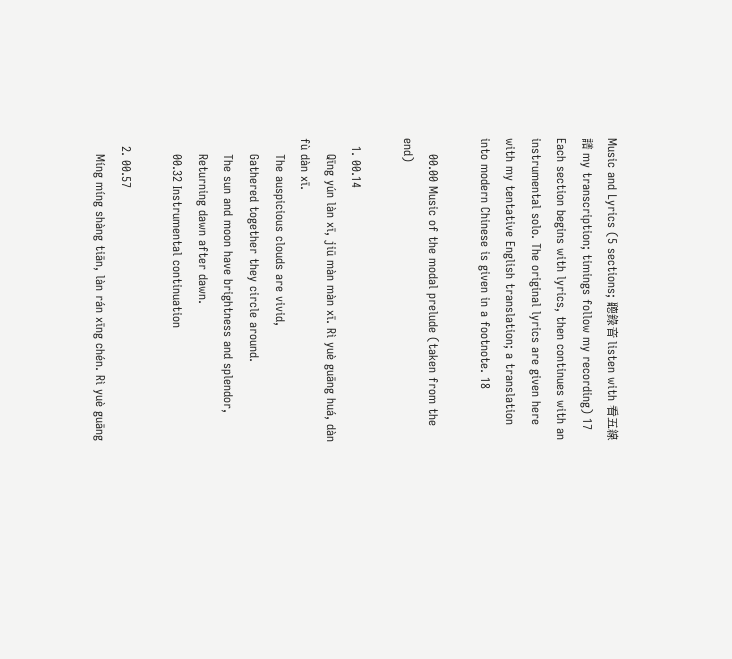Music and Lyrics (5 sections; 聽錄音 listen with 看五線譜 my transcription; timings follow my recording) 17
Each section begins with lyrics, then continues with an instrumental solo. The original lyrics are given here with my tentative English translation; a translation into modern Chinese is given in a footnote. 18

    00.00 Music of the modal prelude (taken from the end)

  1. 00.14
    Qīng yún làn xī, jiū màn màn xī. Rì yuè guāng huá, dàn fù dàn xī.
    The auspicious clouds are vivid,
    Gathered together they circle around.
    The sun and moon have brightness and splendor,
    Returning dawn after dawn.
    00.32 Instrumental continuation

  2. 00.57
    Míng míng shàng tiān, làn rán xīng chén. Rì yuè guāng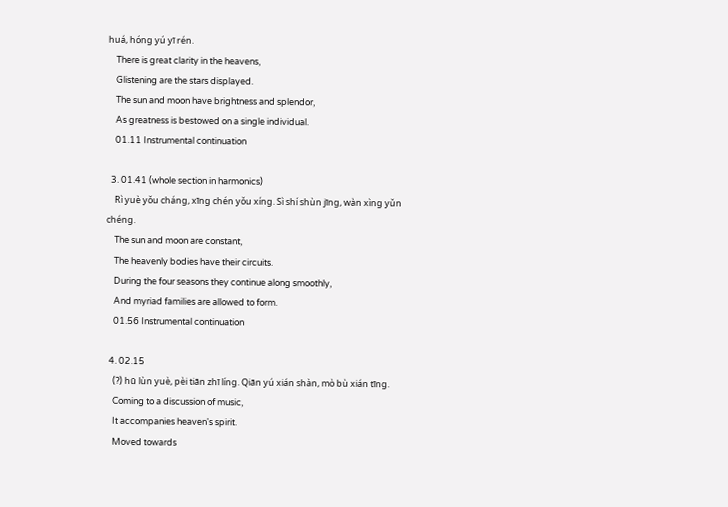huá, hóng yú yī rén.
    There is great clarity in the heavens,
    Glistening are the stars displayed.
    The sun and moon have brightness and splendor,
    As greatness is bestowed on a single individual.
    01.11 Instrumental continuation

  3. 01.41 (whole section in harmonics)
    Rì yuè yǒu cháng, xīng chén yǒu xíng. Sì shí shùn jīng, wàn xìng yǔn chéng.
    The sun and moon are constant,
    The heavenly bodies have their circuits.
    During the four seasons they continue along smoothly,
    And myriad families are allowed to form.
    01.56 Instrumental continuation

  4. 02.15
    (?) hū lùn yuè, pèi tiān zhī líng. Qiān yú xián shàn, mò bù xián tīng.
    Coming to a discussion of music,
    It accompanies heaven's spirit.
    Moved towards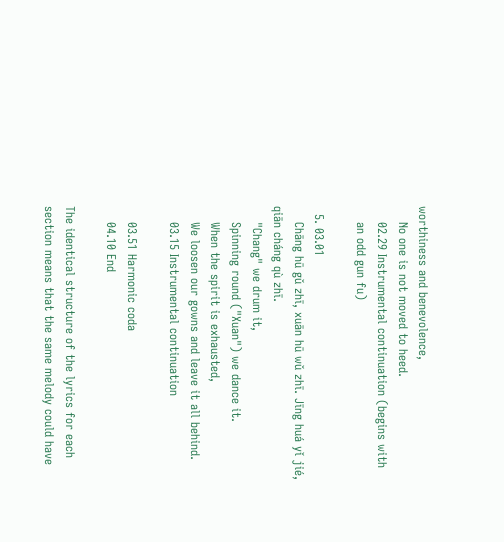worthiness and benevolence,
    No one is not moved to heed.
    02.29 Instrumental continuation (begins with
    an odd gun fu)

  5. 03.01
    Chāng hū gǔ zhī, xuān hū wǔ zhī. Jīng huá yǐ jié, qiān cháng qù zhī.
    "Chang" we drum it,
    Spinning round ("Xuan") we dance it.
    When the spirit is exhausted,
    We loosen our gowns and leave it all behind.
    03.15 Instrumental continuation

    03.51 Harmonic coda
    04.10 End

The identical structure of the lyrics for each section means that the same melody could have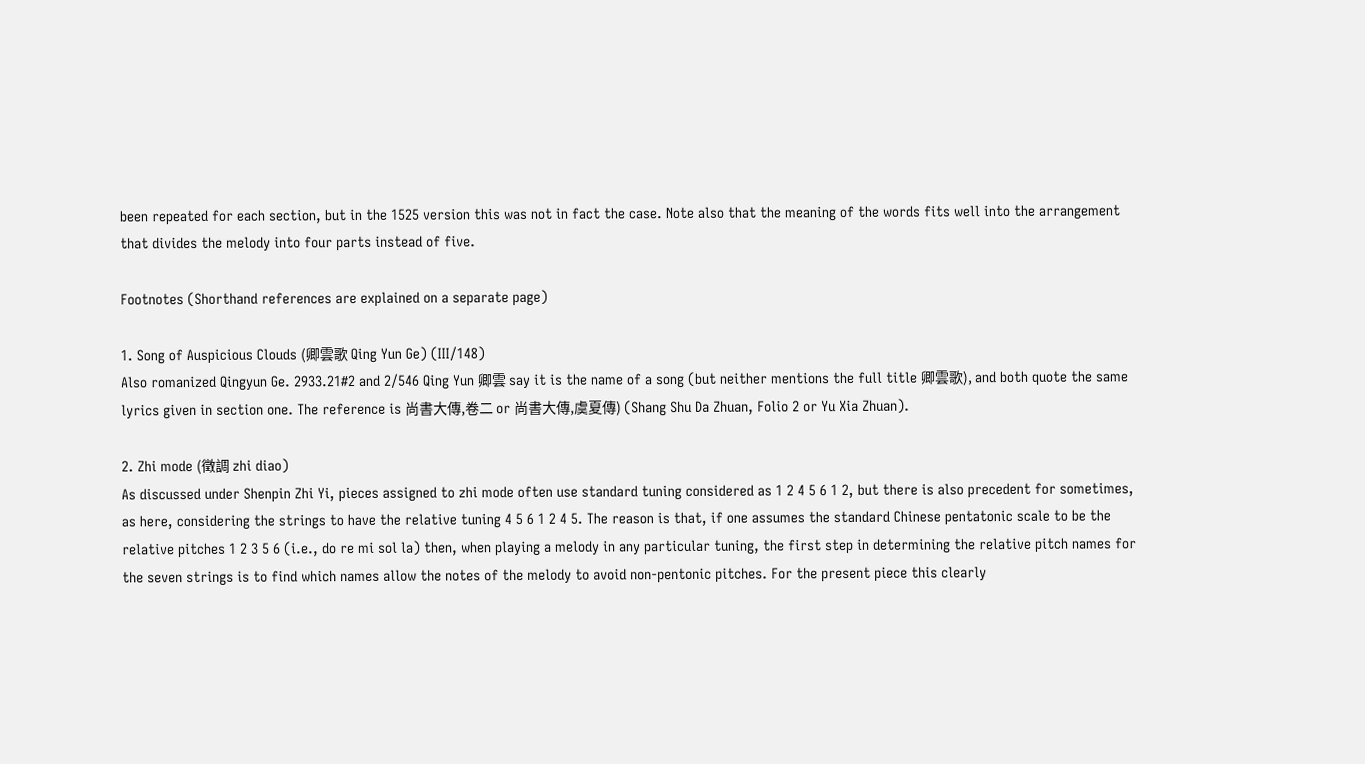been repeated for each section, but in the 1525 version this was not in fact the case. Note also that the meaning of the words fits well into the arrangement that divides the melody into four parts instead of five.

Footnotes (Shorthand references are explained on a separate page)

1. Song of Auspicious Clouds (卿雲歌 Qing Yun Ge) (III/148)
Also romanized Qingyun Ge. 2933.21#2 and 2/546 Qing Yun 卿雲 say it is the name of a song (but neither mentions the full title 卿雲歌), and both quote the same lyrics given in section one. The reference is 尚書大傳,卷二 or 尚書大傳,虞夏傳) (Shang Shu Da Zhuan, Folio 2 or Yu Xia Zhuan).

2. Zhi mode (徵調 zhi diao)
As discussed under Shenpin Zhi Yi, pieces assigned to zhi mode often use standard tuning considered as 1 2 4 5 6 1 2, but there is also precedent for sometimes, as here, considering the strings to have the relative tuning 4 5 6 1 2 4 5. The reason is that, if one assumes the standard Chinese pentatonic scale to be the relative pitches 1 2 3 5 6 (i.e., do re mi sol la) then, when playing a melody in any particular tuning, the first step in determining the relative pitch names for the seven strings is to find which names allow the notes of the melody to avoid non-pentonic pitches. For the present piece this clearly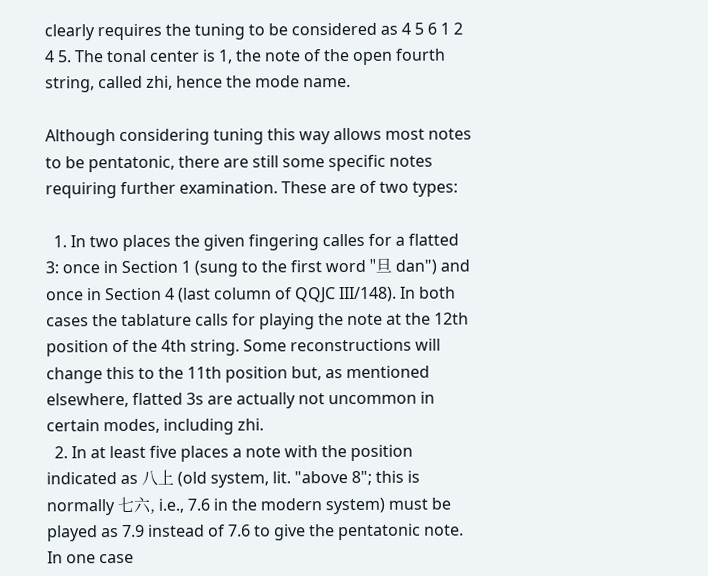clearly requires the tuning to be considered as 4 5 6 1 2 4 5. The tonal center is 1, the note of the open fourth string, called zhi, hence the mode name.

Although considering tuning this way allows most notes to be pentatonic, there are still some specific notes requiring further examination. These are of two types:

  1. In two places the given fingering calles for a flatted 3: once in Section 1 (sung to the first word "旦 dan") and once in Section 4 (last column of QQJC III/148). In both cases the tablature calls for playing the note at the 12th position of the 4th string. Some reconstructions will change this to the 11th position but, as mentioned elsewhere, flatted 3s are actually not uncommon in certain modes, including zhi.
  2. In at least five places a note with the position indicated as 八上 (old system, lit. "above 8"; this is normally 七六, i.e., 7.6 in the modern system) must be played as 7.9 instead of 7.6 to give the pentatonic note. In one case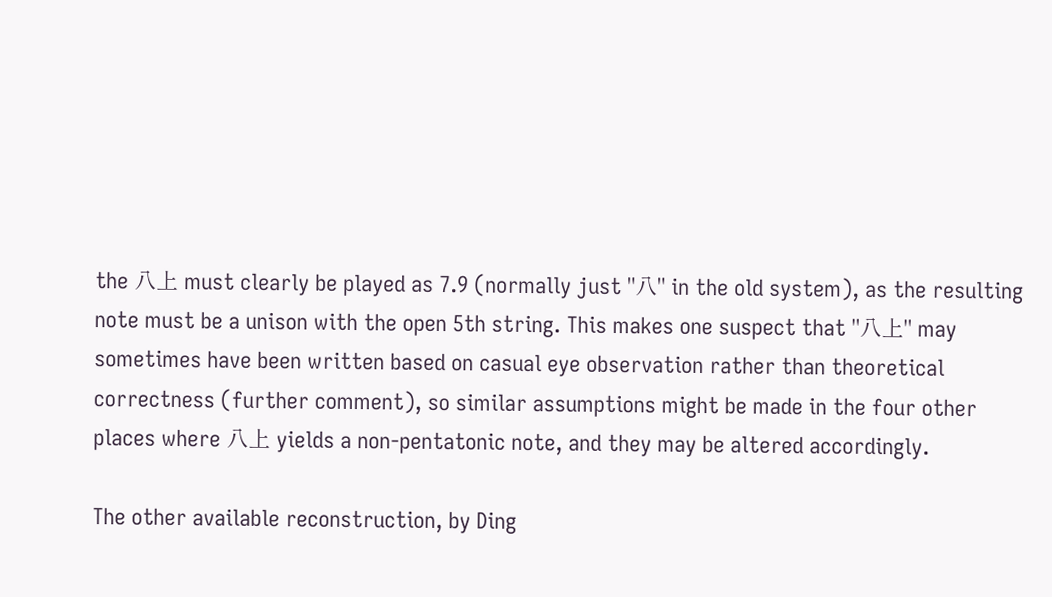the 八上 must clearly be played as 7.9 (normally just "八" in the old system), as the resulting note must be a unison with the open 5th string. This makes one suspect that "八上" may sometimes have been written based on casual eye observation rather than theoretical correctness (further comment), so similar assumptions might be made in the four other places where 八上 yields a non-pentatonic note, and they may be altered accordingly.

The other available reconstruction, by Ding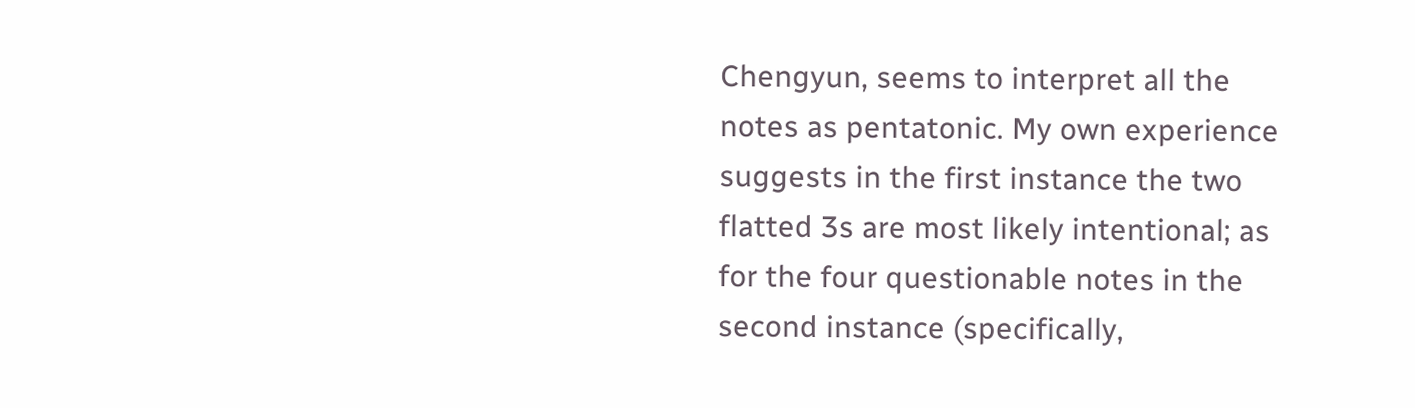Chengyun, seems to interpret all the notes as pentatonic. My own experience suggests in the first instance the two flatted 3s are most likely intentional; as for the four questionable notes in the second instance (specifically,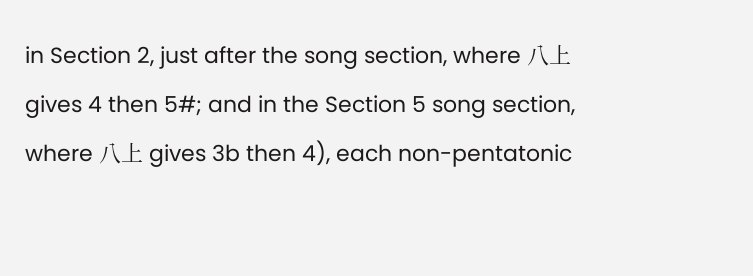in Section 2, just after the song section, where 八上 gives 4 then 5#; and in the Section 5 song section, where 八上 gives 3b then 4), each non-pentatonic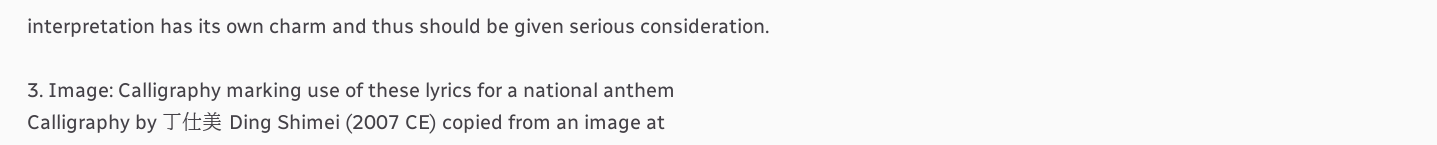interpretation has its own charm and thus should be given serious consideration.

3. Image: Calligraphy marking use of these lyrics for a national anthem
Calligraphy by 丁仕美 Ding Shimei (2007 CE) copied from an image at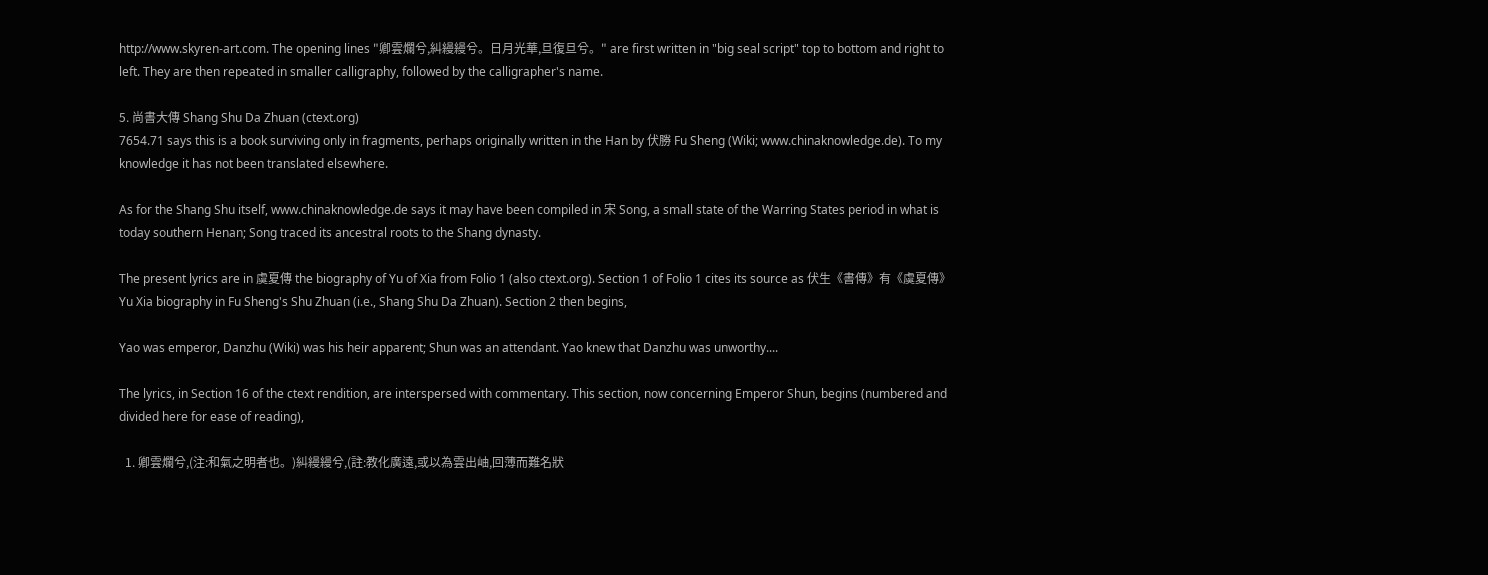http://www.skyren-art.com. The opening lines "卿雲爛兮,糾縵縵兮。日月光華,旦復旦兮。" are first written in "big seal script" top to bottom and right to left. They are then repeated in smaller calligraphy, followed by the calligrapher's name.

5. 尚書大傳 Shang Shu Da Zhuan (ctext.org)
7654.71 says this is a book surviving only in fragments, perhaps originally written in the Han by 伏勝 Fu Sheng (Wiki; www.chinaknowledge.de). To my knowledge it has not been translated elsewhere.

As for the Shang Shu itself, www.chinaknowledge.de says it may have been compiled in 宋 Song, a small state of the Warring States period in what is today southern Henan; Song traced its ancestral roots to the Shang dynasty.

The present lyrics are in 虞夏傳 the biography of Yu of Xia from Folio 1 (also ctext.org). Section 1 of Folio 1 cites its source as 伏生《書傳》有《虞夏傳》 Yu Xia biography in Fu Sheng's Shu Zhuan (i.e., Shang Shu Da Zhuan). Section 2 then begins,

Yao was emperor, Danzhu (Wiki) was his heir apparent; Shun was an attendant. Yao knew that Danzhu was unworthy....

The lyrics, in Section 16 of the ctext rendition, are interspersed with commentary. This section, now concerning Emperor Shun, begins (numbered and divided here for ease of reading),

  1. 卿雲爛兮,(注:和氣之明者也。)糾縵縵兮,(註:教化廣遠,或以為雲出岫,回薄而難名狀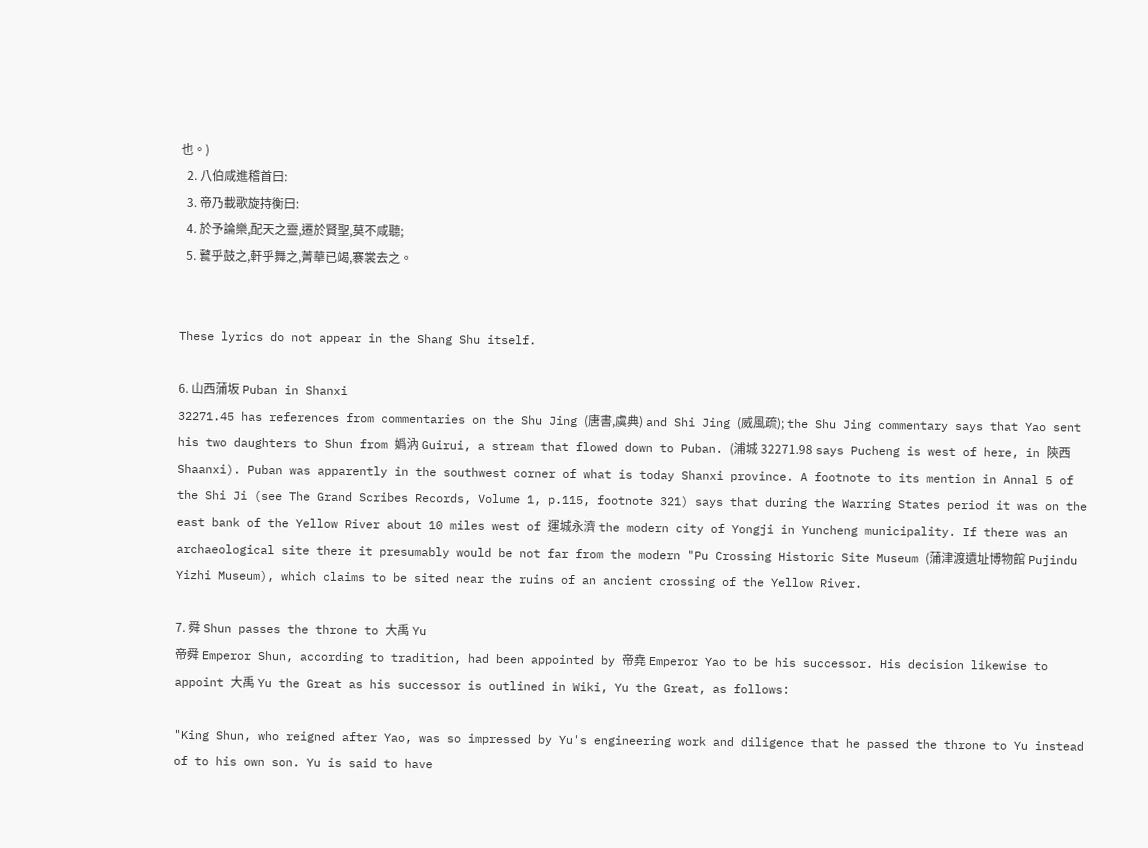也。)
  2. 八伯咸進稽首曰:
  3. 帝乃載歌旋持衡曰:
  4. 於予論樂,配天之靈,遷於賢聖,莫不咸聽;
  5. 鼚乎鼓之,軒乎舞之,菁華已竭,褰裳去之。


These lyrics do not appear in the Shang Shu itself.

6. 山西蒲坂 Puban in Shanxi
32271.45 has references from commentaries on the Shu Jing (唐書,虞典) and Shi Jing (威風疏); the Shu Jing commentary says that Yao sent his two daughters to Shun from 嬀汭 Guirui, a stream that flowed down to Puban. (浦城 32271.98 says Pucheng is west of here, in 陝西 Shaanxi). Puban was apparently in the southwest corner of what is today Shanxi province. A footnote to its mention in Annal 5 of the Shi Ji (see The Grand Scribes Records, Volume 1, p.115, footnote 321) says that during the Warring States period it was on the east bank of the Yellow River about 10 miles west of 運城永濟 the modern city of Yongji in Yuncheng municipality. If there was an archaeological site there it presumably would be not far from the modern "Pu Crossing Historic Site Museum (蒲津渡遺址博物館 Pujindu Yizhi Museum), which claims to be sited near the ruins of an ancient crossing of the Yellow River.

7. 舜 Shun passes the throne to 大禹 Yu
帝舜 Emperor Shun, according to tradition, had been appointed by 帝堯 Emperor Yao to be his successor. His decision likewise to appoint 大禹 Yu the Great as his successor is outlined in Wiki, Yu the Great, as follows:

"King Shun, who reigned after Yao, was so impressed by Yu's engineering work and diligence that he passed the throne to Yu instead of to his own son. Yu is said to have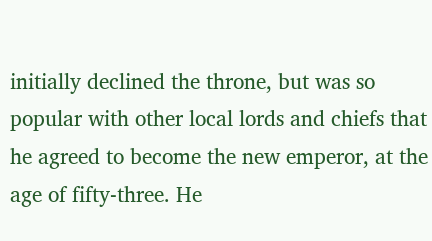initially declined the throne, but was so popular with other local lords and chiefs that he agreed to become the new emperor, at the age of fifty-three. He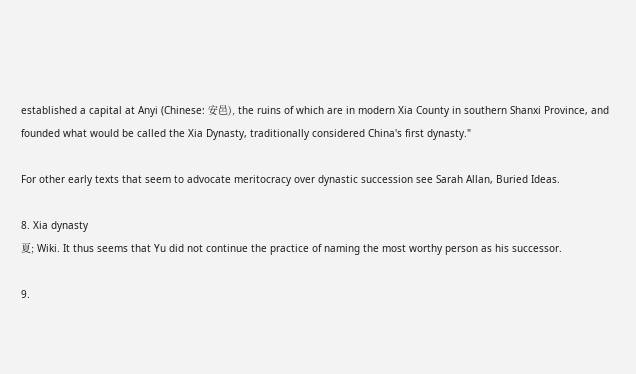established a capital at Anyi (Chinese: 安邑), the ruins of which are in modern Xia County in southern Shanxi Province, and founded what would be called the Xia Dynasty, traditionally considered China's first dynasty."

For other early texts that seem to advocate meritocracy over dynastic succession see Sarah Allan, Buried Ideas.

8. Xia dynasty
夏; Wiki. It thus seems that Yu did not continue the practice of naming the most worthy person as his successor.

9.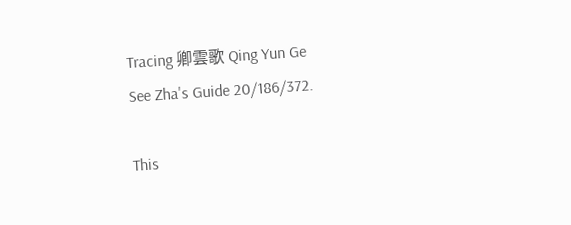Tracing 卿雲歌 Qing Yun Ge
See Zha's Guide 20/186/372.

This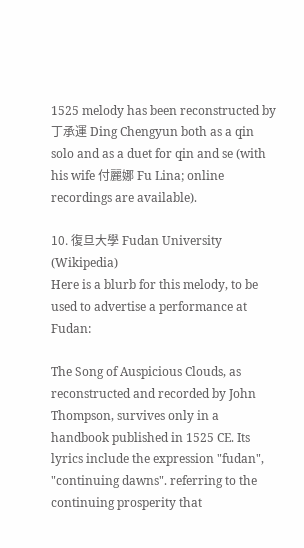1525 melody has been reconstructed by 丁承運 Ding Chengyun both as a qin solo and as a duet for qin and se (with his wife 付麗娜 Fu Lina; online recordings are available).

10. 復旦大學 Fudan University (Wikipedia)
Here is a blurb for this melody, to be used to advertise a performance at Fudan:

The Song of Auspicious Clouds, as reconstructed and recorded by John Thompson, survives only in a handbook published in 1525 CE. Its lyrics include the expression "fudan", "continuing dawns". referring to the continuing prosperity that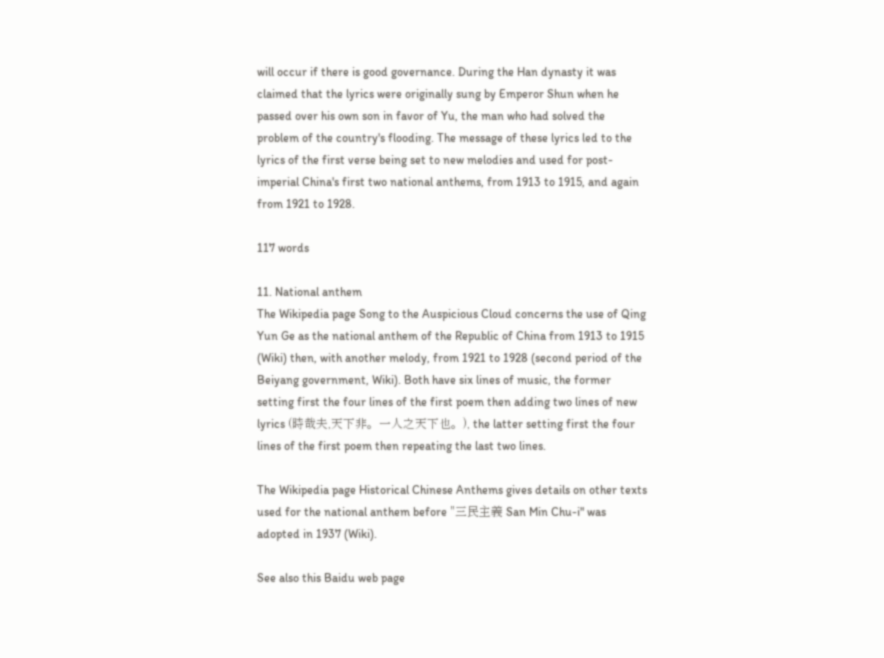will occur if there is good governance. During the Han dynasty it was claimed that the lyrics were originally sung by Emperor Shun when he passed over his own son in favor of Yu, the man who had solved the problem of the country's flooding. The message of these lyrics led to the lyrics of the first verse being set to new melodies and used for post-imperial China's first two national anthems, from 1913 to 1915, and again from 1921 to 1928.

117 words

11. National anthem
The Wikipedia page Song to the Auspicious Cloud concerns the use of Qing Yun Ge as the national anthem of the Republic of China from 1913 to 1915 (Wiki) then, with another melody, from 1921 to 1928 (second period of the Beiyang government, Wiki). Both have six lines of music, the former setting first the four lines of the first poem then adding two lines of new lyrics (時哉夫,天下非。一人之天下也。), the latter setting first the four lines of the first poem then repeating the last two lines.

The Wikipedia page Historical Chinese Anthems gives details on other texts used for the national anthem before "三民主義 San Min Chu-i" was adopted in 1937 (Wiki).

See also this Baidu web page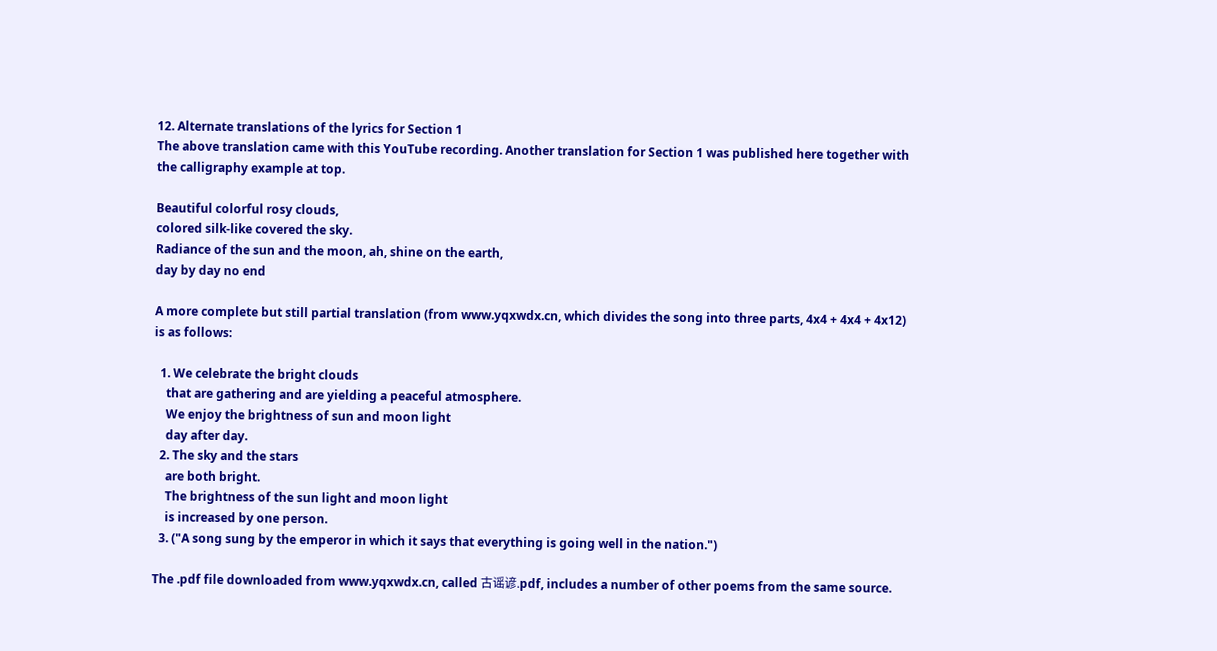12. Alternate translations of the lyrics for Section 1
The above translation came with this YouTube recording. Another translation for Section 1 was published here together with the calligraphy example at top.

Beautiful colorful rosy clouds,
colored silk-like covered the sky.
Radiance of the sun and the moon, ah, shine on the earth,
day by day no end

A more complete but still partial translation (from www.yqxwdx.cn, which divides the song into three parts, 4x4 + 4x4 + 4x12) is as follows:

  1. We celebrate the bright clouds
    that are gathering and are yielding a peaceful atmosphere.
    We enjoy the brightness of sun and moon light
    day after day.
  2. The sky and the stars
    are both bright.
    The brightness of the sun light and moon light
    is increased by one person.
  3. ("A song sung by the emperor in which it says that everything is going well in the nation.")

The .pdf file downloaded from www.yqxwdx.cn, called 古谣谚.pdf, includes a number of other poems from the same source.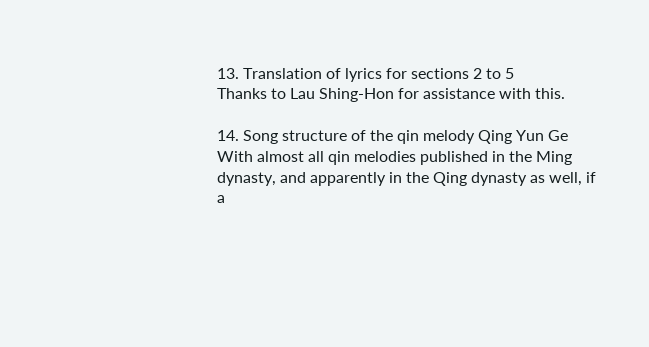13. Translation of lyrics for sections 2 to 5
Thanks to Lau Shing-Hon for assistance with this.

14. Song structure of the qin melody Qing Yun Ge
With almost all qin melodies published in the Ming dynasty, and apparently in the Qing dynasty as well, if a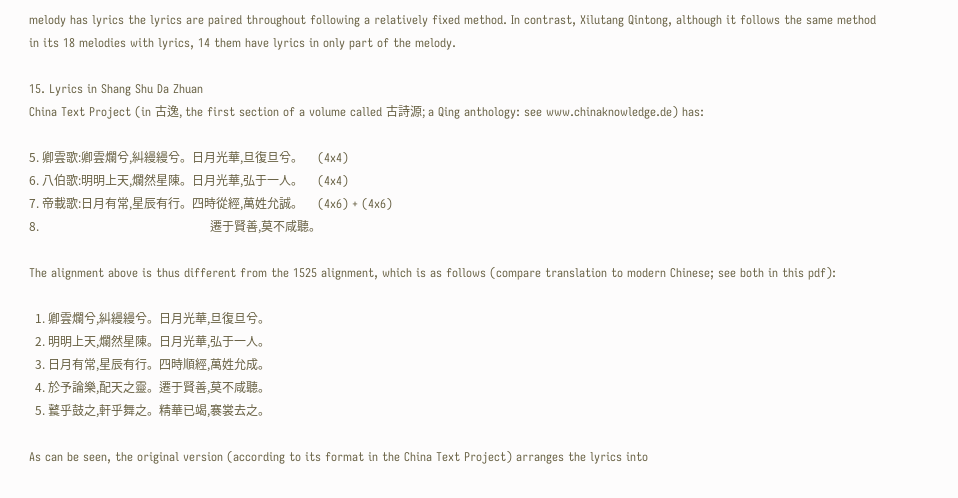melody has lyrics the lyrics are paired throughout following a relatively fixed method. In contrast, Xilutang Qintong, although it follows the same method in its 18 melodies with lyrics, 14 them have lyrics in only part of the melody.

15. Lyrics in Shang Shu Da Zhuan
China Text Project (in 古逸, the first section of a volume called 古詩源; a Qing anthology: see www.chinaknowledge.de) has:

5. 卿雲歌:卿雲爛兮,糾縵縵兮。日月光華,旦復旦兮。     (4x4)
6. 八伯歌:明明上天,爛然星陳。日月光華,弘于一人。     (4x4)
7. 帝載歌:日月有常,星辰有行。四時從經,萬姓允誠。     (4x6) + (4x6)
8.                                                         遷于賢善,莫不咸聽。

The alignment above is thus different from the 1525 alignment, which is as follows (compare translation to modern Chinese; see both in this pdf):

  1. 卿雲爛兮,糾縵縵兮。日月光華,旦復旦兮。
  2. 明明上天,爛然星陳。日月光華,弘于一人。
  3. 日月有常,星辰有行。四時順經,萬姓允成。
  4. 於予論樂,配天之靈。遷于賢善,莫不咸聽。
  5. 鼚乎鼓之,軒乎舞之。精華已竭,褰裳去之。

As can be seen, the original version (according to its format in the China Text Project) arranges the lyrics into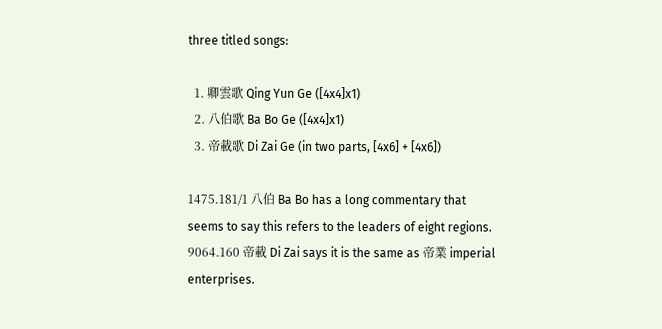three titled songs:

  1. 卿雲歌 Qing Yun Ge ([4x4]x1)
  2. 八伯歌 Ba Bo Ge ([4x4]x1)
  3. 帝載歌 Di Zai Ge (in two parts, [4x6] + [4x6])

1475.181/1 八伯 Ba Bo has a long commentary that seems to say this refers to the leaders of eight regions. 9064.160 帝載 Di Zai says it is the same as 帝業 imperial enterprises.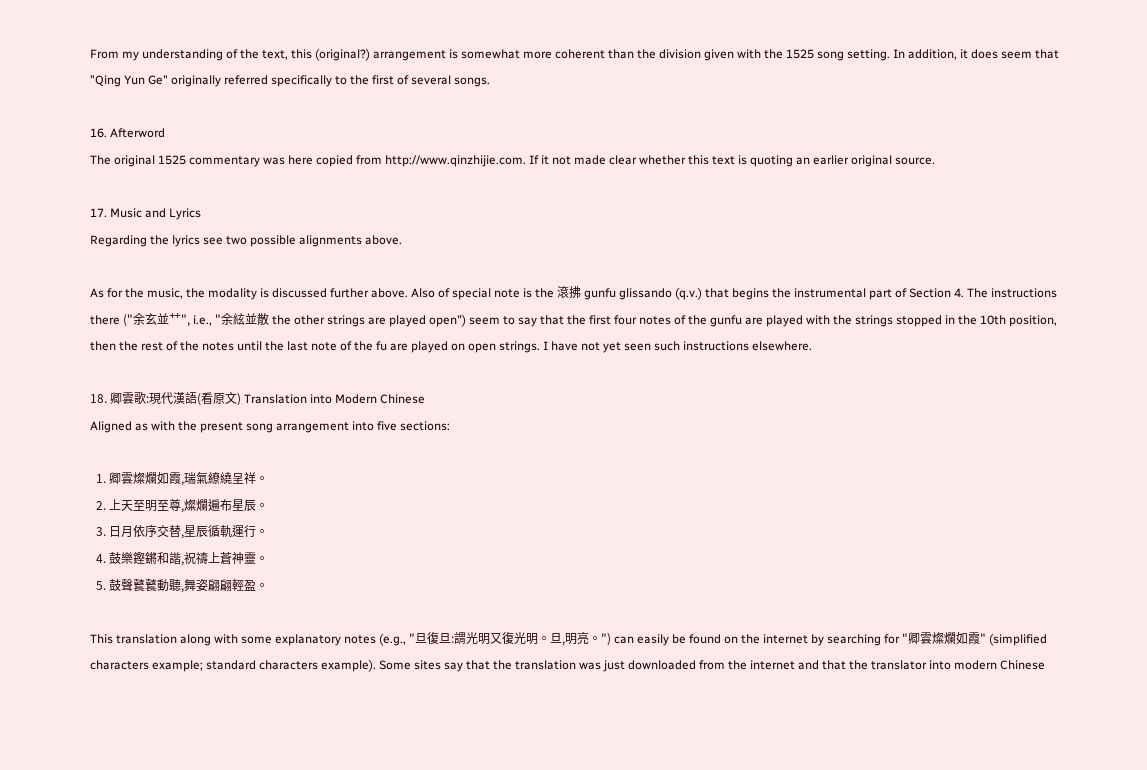From my understanding of the text, this (original?) arrangement is somewhat more coherent than the division given with the 1525 song setting. In addition, it does seem that "Qing Yun Ge" originally referred specifically to the first of several songs.

16. Afterword
The original 1525 commentary was here copied from http://www.qinzhijie.com. If it not made clear whether this text is quoting an earlier original source.

17. Music and Lyrics
Regarding the lyrics see two possible alignments above.

As for the music, the modality is discussed further above. Also of special note is the 滾拂 gunfu glissando (q.v.) that begins the instrumental part of Section 4. The instructions there ("余玄並艹", i.e., "余絃並散 the other strings are played open") seem to say that the first four notes of the gunfu are played with the strings stopped in the 10th position, then the rest of the notes until the last note of the fu are played on open strings. I have not yet seen such instructions elsewhere.

18. 卿雲歌:現代漢語(看原文) Translation into Modern Chinese
Aligned as with the present song arrangement into five sections:

  1. 卿雲燦爛如霞,瑞氣繚繞呈祥。
  2. 上天至明至尊,燦爛遍布星辰。
  3. 日月依序交替,星辰循軌運行。
  4. 鼓樂鏗鏘和諧,祝禱上蒼神靈。
  5. 鼓聲鼚鼚動聽,舞姿翩翩輕盈。

This translation along with some explanatory notes (e.g., "旦復旦:謂光明又復光明。旦,明亮。") can easily be found on the internet by searching for "卿雲燦爛如霞" (simplified characters example; standard characters example). Some sites say that the translation was just downloaded from the internet and that the translator into modern Chinese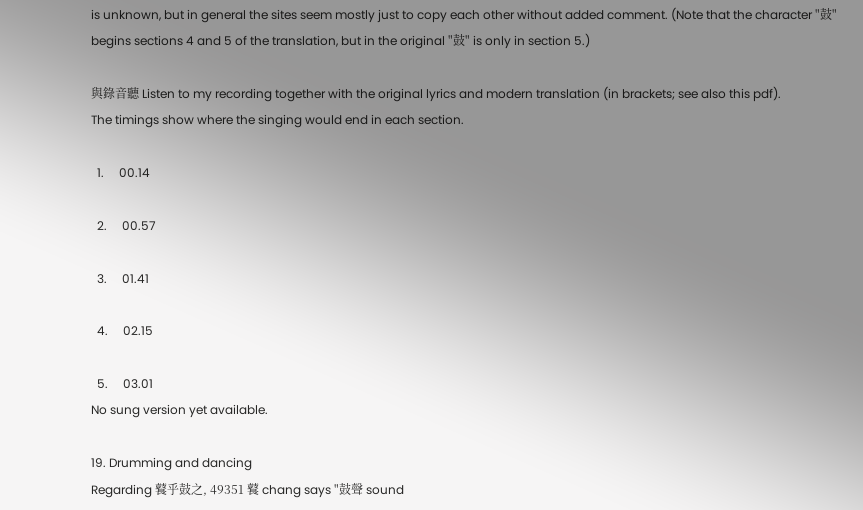is unknown, but in general the sites seem mostly just to copy each other without added comment. (Note that the character "鼓" begins sections 4 and 5 of the translation, but in the original "鼓" is only in section 5.)

與錄音聽 Listen to my recording together with the original lyrics and modern translation (in brackets; see also this pdf).
The timings show where the singing would end in each section.

  1.     00.14

  2.     00.57

  3.     01.41

  4.     02.15

  5.     03.01
No sung version yet available.

19. Drumming and dancing
Regarding 鼚乎鼓之, 49351 鼚 chang says "鼓聲 sound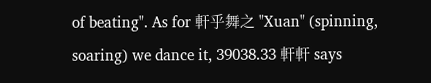of beating". As for 軒乎舞之 "Xuan" (spinning, soaring) we dance it, 39038.33 軒軒 says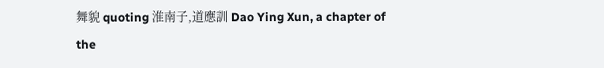舞貌 quoting 淮南子,道應訓 Dao Ying Xun, a chapter of the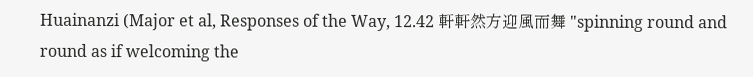Huainanzi (Major et al, Responses of the Way, 12.42 軒軒然方迎風而舞 "spinning round and round as if welcoming the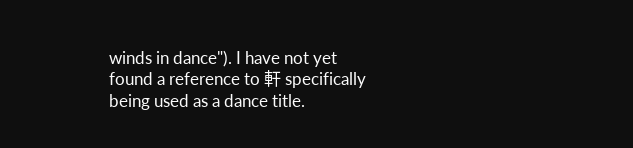winds in dance"). I have not yet found a reference to 軒 specifically being used as a dance title.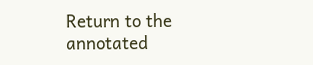Return to the annotated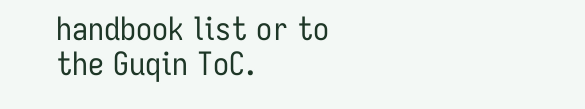handbook list or to the Guqin ToC.